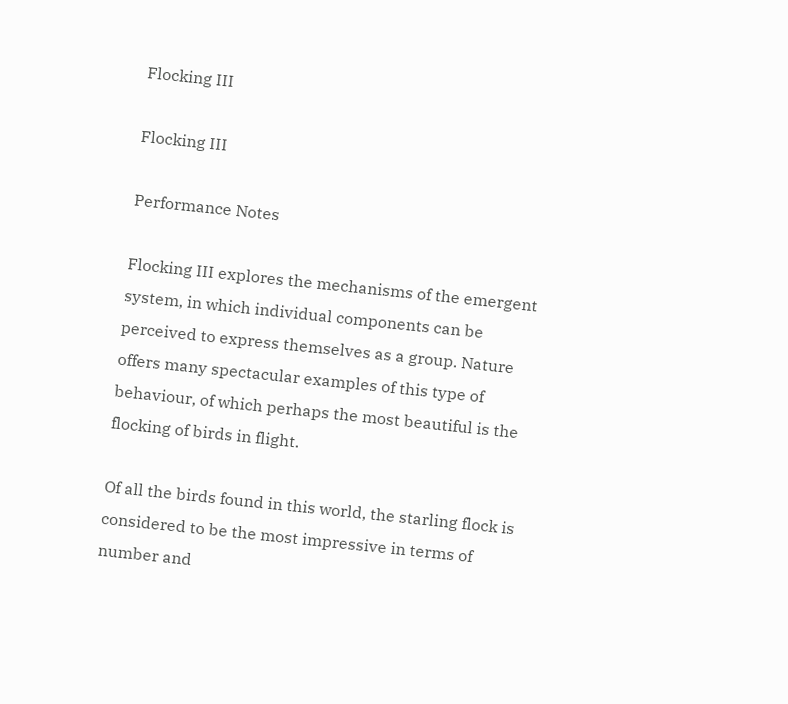Flocking III

Flocking III

Performance Notes

Flocking III explores the mechanisms of the emergent system, in which individual components can be perceived to express themselves as a group. Nature offers many spectacular examples of this type of behaviour, of which perhaps the most beautiful is the flocking of birds in flight.

Of all the birds found in this world, the starling flock is considered to be the most impressive in terms of number and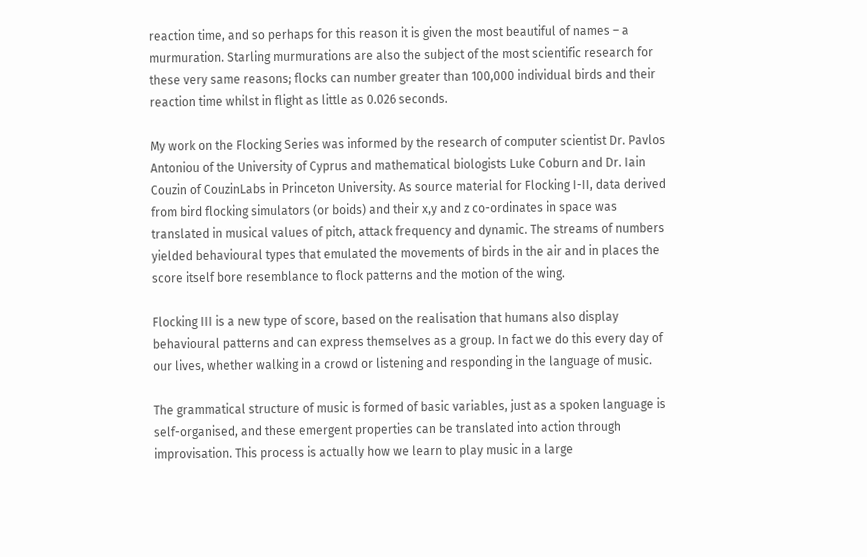reaction time, and so perhaps for this reason it is given the most beautiful of names – a murmuration. Starling murmurations are also the subject of the most scientific research for these very same reasons; flocks can number greater than 100,000 individual birds and their reaction time whilst in flight as little as 0.026 seconds.

My work on the Flocking Series was informed by the research of computer scientist Dr. Pavlos Antoniou of the University of Cyprus and mathematical biologists Luke Coburn and Dr. Iain Couzin of CouzinLabs in Princeton University. As source material for Flocking I-II, data derived from bird flocking simulators (or boids) and their x,y and z co-ordinates in space was translated in musical values of pitch, attack frequency and dynamic. The streams of numbers yielded behavioural types that emulated the movements of birds in the air and in places the score itself bore resemblance to flock patterns and the motion of the wing.

Flocking III is a new type of score, based on the realisation that humans also display behavioural patterns and can express themselves as a group. In fact we do this every day of our lives, whether walking in a crowd or listening and responding in the language of music.

The grammatical structure of music is formed of basic variables, just as a spoken language is self-organised, and these emergent properties can be translated into action through improvisation. This process is actually how we learn to play music in a large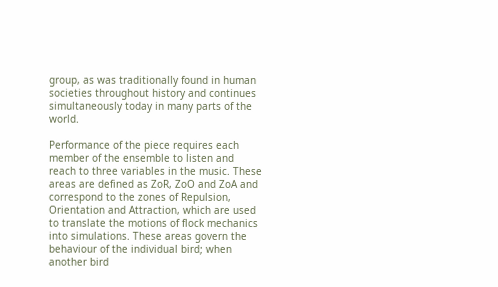group, as was traditionally found in human societies throughout history and continues simultaneously today in many parts of the world.

Performance of the piece requires each member of the ensemble to listen and reach to three variables in the music. These areas are defined as ZoR, ZoO and ZoA and correspond to the zones of Repulsion, Orientation and Attraction, which are used to translate the motions of flock mechanics into simulations. These areas govern the behaviour of the individual bird; when another bird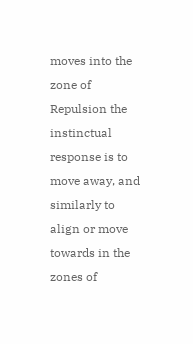moves into the zone of Repulsion the instinctual response is to move away, and similarly to align or move towards in the zones of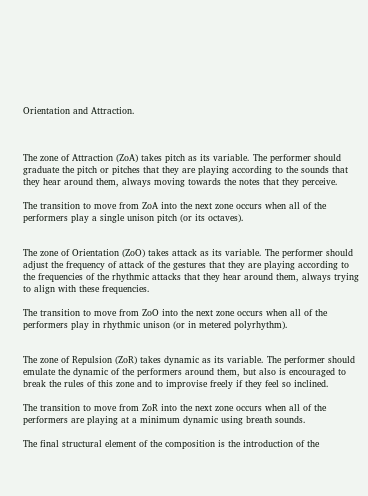Orientation and Attraction.



The zone of Attraction (ZoA) takes pitch as its variable. The performer should graduate the pitch or pitches that they are playing according to the sounds that they hear around them, always moving towards the notes that they perceive.

The transition to move from ZoA into the next zone occurs when all of the performers play a single unison pitch (or its octaves).


The zone of Orientation (ZoO) takes attack as its variable. The performer should adjust the frequency of attack of the gestures that they are playing according to the frequencies of the rhythmic attacks that they hear around them, always trying to align with these frequencies.

The transition to move from ZoO into the next zone occurs when all of the performers play in rhythmic unison (or in metered polyrhythm).


The zone of Repulsion (ZoR) takes dynamic as its variable. The performer should emulate the dynamic of the performers around them, but also is encouraged to break the rules of this zone and to improvise freely if they feel so inclined.

The transition to move from ZoR into the next zone occurs when all of the performers are playing at a minimum dynamic using breath sounds.

The final structural element of the composition is the introduction of the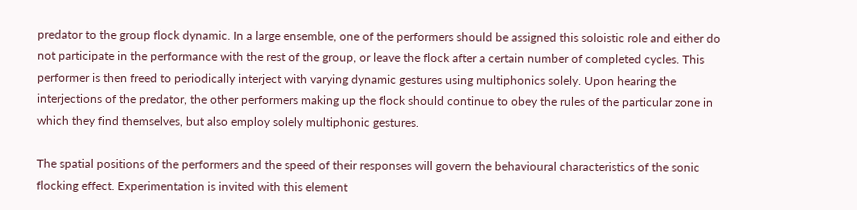predator to the group flock dynamic. In a large ensemble, one of the performers should be assigned this soloistic role and either do not participate in the performance with the rest of the group, or leave the flock after a certain number of completed cycles. This performer is then freed to periodically interject with varying dynamic gestures using multiphonics solely. Upon hearing the interjections of the predator, the other performers making up the flock should continue to obey the rules of the particular zone in which they find themselves, but also employ solely multiphonic gestures.

The spatial positions of the performers and the speed of their responses will govern the behavioural characteristics of the sonic flocking effect. Experimentation is invited with this element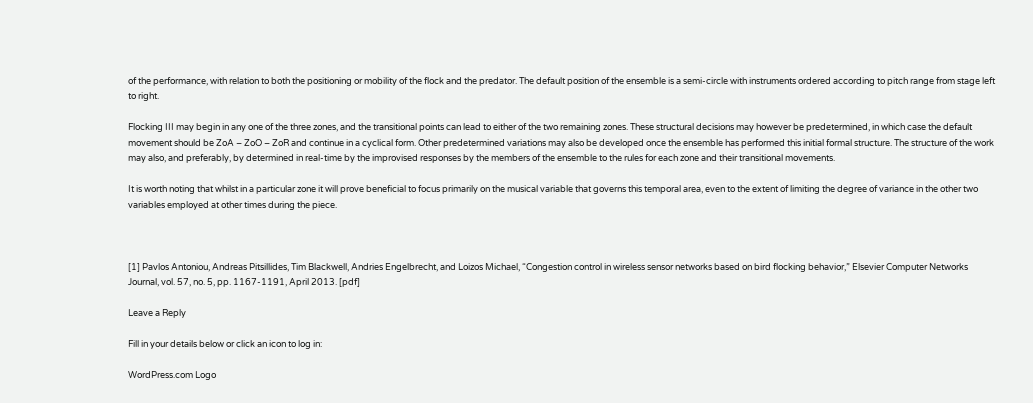of the performance, with relation to both the positioning or mobility of the flock and the predator. The default position of the ensemble is a semi-circle with instruments ordered according to pitch range from stage left to right.

Flocking III may begin in any one of the three zones, and the transitional points can lead to either of the two remaining zones. These structural decisions may however be predetermined, in which case the default movement should be ZoA – ZoO – ZoR and continue in a cyclical form. Other predetermined variations may also be developed once the ensemble has performed this initial formal structure. The structure of the work may also, and preferably, by determined in real-time by the improvised responses by the members of the ensemble to the rules for each zone and their transitional movements.

It is worth noting that whilst in a particular zone it will prove beneficial to focus primarily on the musical variable that governs this temporal area, even to the extent of limiting the degree of variance in the other two variables employed at other times during the piece.



[1] Pavlos Antoniou, Andreas Pitsillides, Tim Blackwell, Andries Engelbrecht, and Loizos Michael, “Congestion control in wireless sensor networks based on bird flocking behavior,” Elsevier Computer Networks Journal, vol. 57, no. 5, pp. 1167-1191, April 2013. [pdf]

Leave a Reply

Fill in your details below or click an icon to log in:

WordPress.com Logo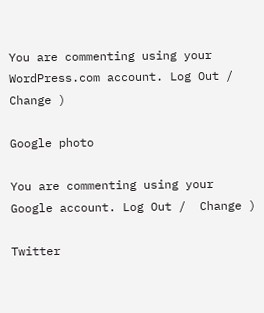You are commenting using your WordPress.com account. Log Out /  Change )

Google photo

You are commenting using your Google account. Log Out /  Change )

Twitter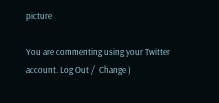picture

You are commenting using your Twitter account. Log Out /  Change )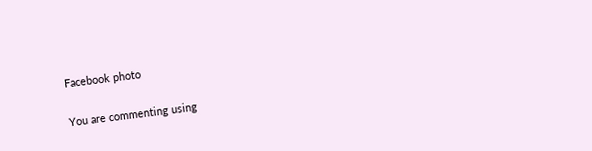Facebook photo

You are commenting using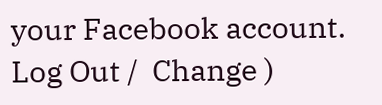your Facebook account. Log Out /  Change )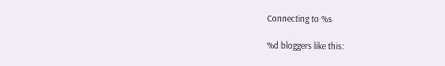Connecting to %s

%d bloggers like this: